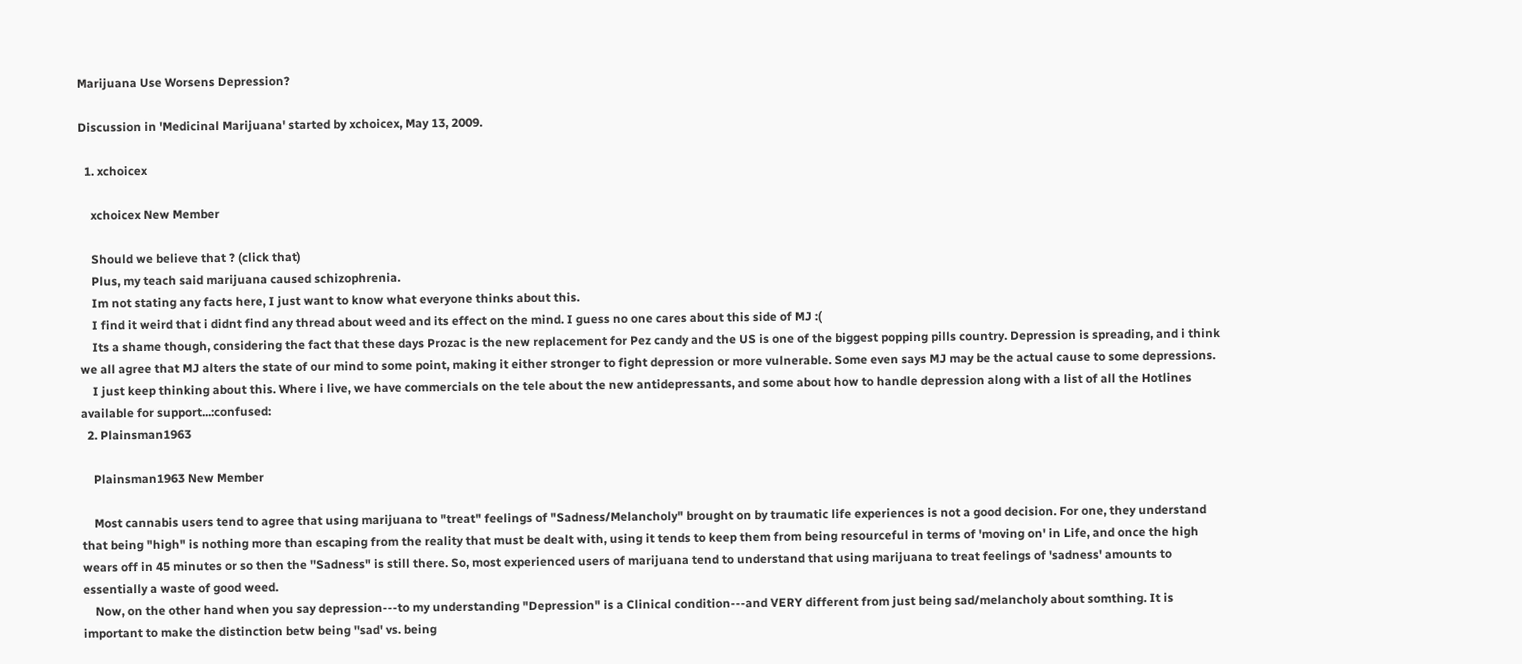Marijuana Use Worsens Depression?

Discussion in 'Medicinal Marijuana' started by xchoicex, May 13, 2009.

  1. xchoicex

    xchoicex New Member

    Should we believe that ? (click that)
    Plus, my teach said marijuana caused schizophrenia.
    Im not stating any facts here, I just want to know what everyone thinks about this.
    I find it weird that i didnt find any thread about weed and its effect on the mind. I guess no one cares about this side of MJ :(
    Its a shame though, considering the fact that these days Prozac is the new replacement for Pez candy and the US is one of the biggest popping pills country. Depression is spreading, and i think we all agree that MJ alters the state of our mind to some point, making it either stronger to fight depression or more vulnerable. Some even says MJ may be the actual cause to some depressions.
    I just keep thinking about this. Where i live, we have commercials on the tele about the new antidepressants, and some about how to handle depression along with a list of all the Hotlines available for support...:confused:
  2. Plainsman1963

    Plainsman1963 New Member

    Most cannabis users tend to agree that using marijuana to "treat" feelings of "Sadness/Melancholy" brought on by traumatic life experiences is not a good decision. For one, they understand that being "high" is nothing more than escaping from the reality that must be dealt with, using it tends to keep them from being resourceful in terms of 'moving on' in Life, and once the high wears off in 45 minutes or so then the ''Sadness" is still there. So, most experienced users of marijuana tend to understand that using marijuana to treat feelings of 'sadness' amounts to essentially a waste of good weed.
    Now, on the other hand when you say depression---to my understanding "Depression" is a Clinical condition---and VERY different from just being sad/melancholy about somthing. It is important to make the distinction betw being ''sad' vs. being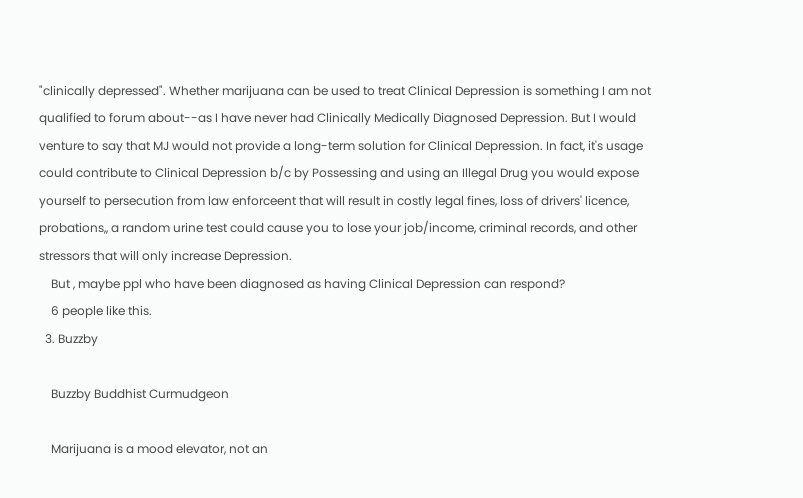"clinically depressed". Whether marijuana can be used to treat Clinical Depression is something I am not qualified to forum about--as I have never had Clinically Medically Diagnosed Depression. But I would venture to say that MJ would not provide a long-term solution for Clinical Depression. In fact, it's usage could contribute to Clinical Depression b/c by Possessing and using an Illegal Drug you would expose yourself to persecution from law enforceent that will result in costly legal fines, loss of drivers' licence, probations,, a random urine test could cause you to lose your job/income, criminal records, and other stressors that will only increase Depression.
    But , maybe ppl who have been diagnosed as having Clinical Depression can respond?
    6 people like this.
  3. Buzzby

    Buzzby Buddhist Curmudgeon

    Marijuana is a mood elevator, not an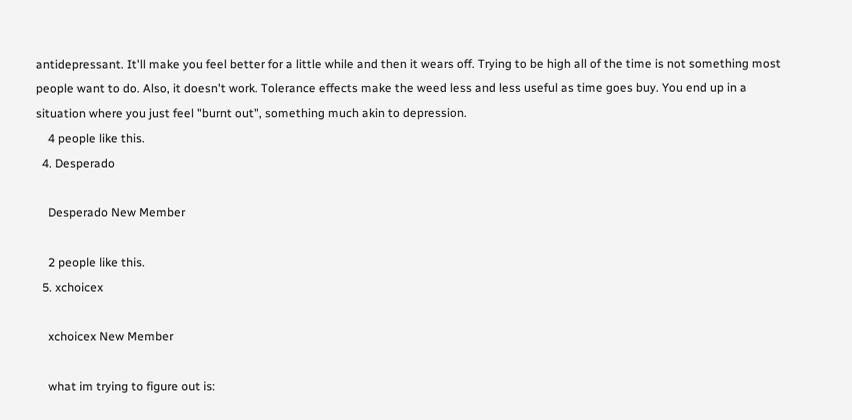antidepressant. It'll make you feel better for a little while and then it wears off. Trying to be high all of the time is not something most people want to do. Also, it doesn't work. Tolerance effects make the weed less and less useful as time goes buy. You end up in a situation where you just feel "burnt out", something much akin to depression.
    4 people like this.
  4. Desperado

    Desperado New Member

    2 people like this.
  5. xchoicex

    xchoicex New Member

    what im trying to figure out is: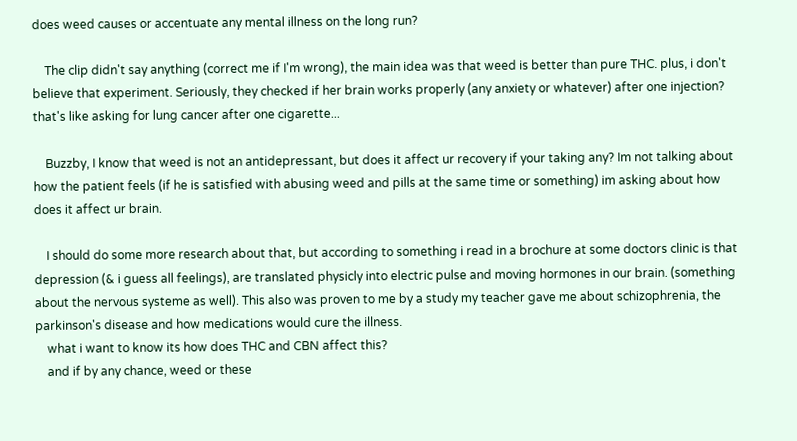does weed causes or accentuate any mental illness on the long run?

    The clip didn't say anything (correct me if I'm wrong), the main idea was that weed is better than pure THC. plus, i don't believe that experiment. Seriously, they checked if her brain works properly (any anxiety or whatever) after one injection? that's like asking for lung cancer after one cigarette...

    Buzzby, I know that weed is not an antidepressant, but does it affect ur recovery if your taking any? Im not talking about how the patient feels (if he is satisfied with abusing weed and pills at the same time or something) im asking about how does it affect ur brain.

    I should do some more research about that, but according to something i read in a brochure at some doctors clinic is that depression (& i guess all feelings), are translated physicly into electric pulse and moving hormones in our brain. (something about the nervous systeme as well). This also was proven to me by a study my teacher gave me about schizophrenia, the parkinson's disease and how medications would cure the illness.
    what i want to know its how does THC and CBN affect this?
    and if by any chance, weed or these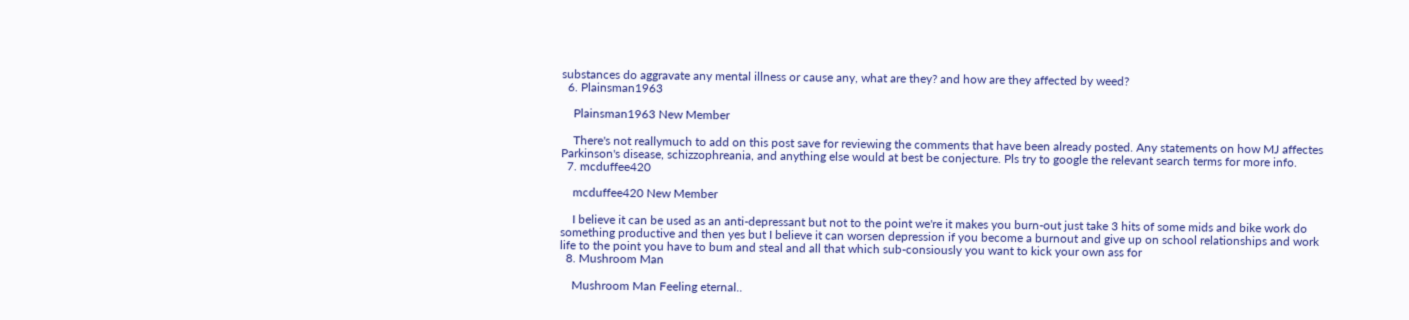substances do aggravate any mental illness or cause any, what are they? and how are they affected by weed?
  6. Plainsman1963

    Plainsman1963 New Member

    There's not reallymuch to add on this post save for reviewing the comments that have been already posted. Any statements on how MJ affectes Parkinson's disease, schizzophreania, and anything else would at best be conjecture. Pls try to google the relevant search terms for more info.
  7. mcduffee420

    mcduffee420 New Member

    I believe it can be used as an anti-depressant but not to the point we're it makes you burn-out just take 3 hits of some mids and bike work do something productive and then yes but I believe it can worsen depression if you become a burnout and give up on school relationships and work life to the point you have to bum and steal and all that which sub-consiously you want to kick your own ass for
  8. Mushroom Man

    Mushroom Man Feeling eternal..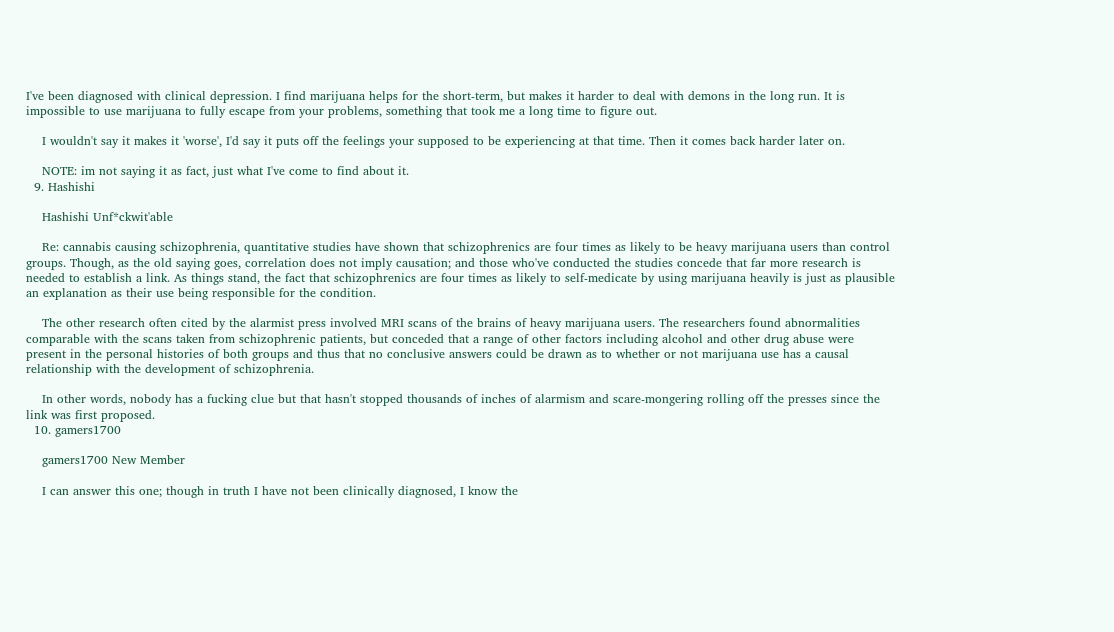I've been diagnosed with clinical depression. I find marijuana helps for the short-term, but makes it harder to deal with demons in the long run. It is impossible to use marijuana to fully escape from your problems, something that took me a long time to figure out.

    I wouldn't say it makes it 'worse', I'd say it puts off the feelings your supposed to be experiencing at that time. Then it comes back harder later on.

    NOTE: im not saying it as fact, just what I've come to find about it.
  9. Hashishi

    Hashishi Unf*ckwit'able

    Re: cannabis causing schizophrenia, quantitative studies have shown that schizophrenics are four times as likely to be heavy marijuana users than control groups. Though, as the old saying goes, correlation does not imply causation; and those who've conducted the studies concede that far more research is needed to establish a link. As things stand, the fact that schizophrenics are four times as likely to self-medicate by using marijuana heavily is just as plausible an explanation as their use being responsible for the condition.

    The other research often cited by the alarmist press involved MRI scans of the brains of heavy marijuana users. The researchers found abnormalities comparable with the scans taken from schizophrenic patients, but conceded that a range of other factors including alcohol and other drug abuse were present in the personal histories of both groups and thus that no conclusive answers could be drawn as to whether or not marijuana use has a causal relationship with the development of schizophrenia.

    In other words, nobody has a fucking clue but that hasn't stopped thousands of inches of alarmism and scare-mongering rolling off the presses since the link was first proposed.
  10. gamers1700

    gamers1700 New Member

    I can answer this one; though in truth I have not been clinically diagnosed, I know the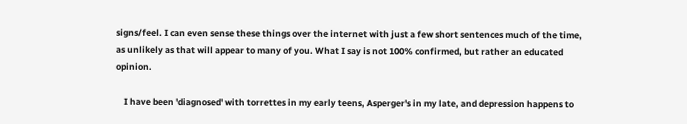signs/feel. I can even sense these things over the internet with just a few short sentences much of the time, as unlikely as that will appear to many of you. What I say is not 100% confirmed, but rather an educated opinion.

    I have been 'diagnosed' with torrettes in my early teens, Asperger's in my late, and depression happens to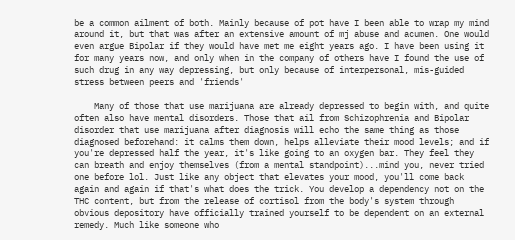be a common ailment of both. Mainly because of pot have I been able to wrap my mind around it, but that was after an extensive amount of mj abuse and acumen. One would even argue Bipolar if they would have met me eight years ago. I have been using it for many years now, and only when in the company of others have I found the use of such drug in any way depressing, but only because of interpersonal, mis-guided stress between peers and 'friends'

    Many of those that use marijuana are already depressed to begin with, and quite often also have mental disorders. Those that ail from Schizophrenia and Bipolar disorder that use marijuana after diagnosis will echo the same thing as those diagnosed beforehand: it calms them down, helps alleviate their mood levels; and if you're depressed half the year, it's like going to an oxygen bar. They feel they can breath and enjoy themselves (from a mental standpoint)...mind you, never tried one before lol. Just like any object that elevates your mood, you'll come back again and again if that's what does the trick. You develop a dependency not on the THC content, but from the release of cortisol from the body's system through obvious depository have officially trained yourself to be dependent on an external remedy. Much like someone who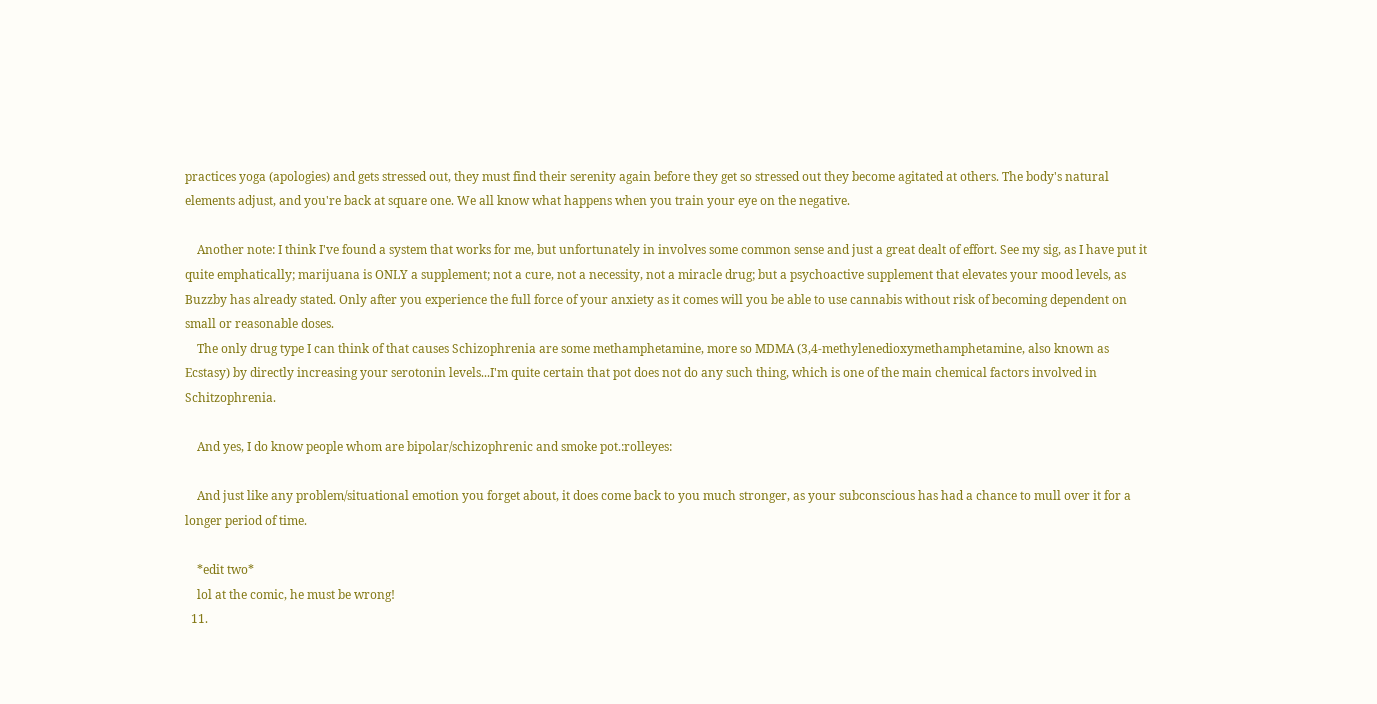practices yoga (apologies) and gets stressed out, they must find their serenity again before they get so stressed out they become agitated at others. The body's natural elements adjust, and you're back at square one. We all know what happens when you train your eye on the negative.

    Another note: I think I've found a system that works for me, but unfortunately in involves some common sense and just a great dealt of effort. See my sig, as I have put it quite emphatically; marijuana is ONLY a supplement; not a cure, not a necessity, not a miracle drug; but a psychoactive supplement that elevates your mood levels, as Buzzby has already stated. Only after you experience the full force of your anxiety as it comes will you be able to use cannabis without risk of becoming dependent on small or reasonable doses.
    The only drug type I can think of that causes Schizophrenia are some methamphetamine, more so MDMA (3,4-methylenedioxymethamphetamine, also known as Ecstasy) by directly increasing your serotonin levels...I'm quite certain that pot does not do any such thing, which is one of the main chemical factors involved in Schitzophrenia.

    And yes, I do know people whom are bipolar/schizophrenic and smoke pot.:rolleyes:

    And just like any problem/situational emotion you forget about, it does come back to you much stronger, as your subconscious has had a chance to mull over it for a longer period of time.

    *edit two*
    lol at the comic, he must be wrong!
  11.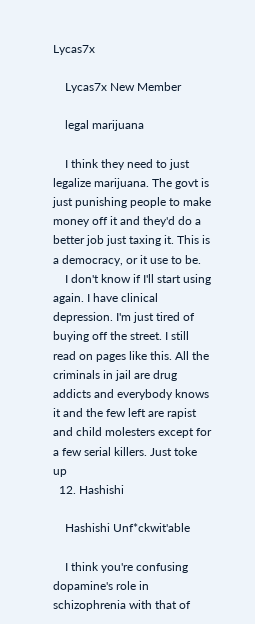Lycas7x

    Lycas7x New Member

    legal marijuana

    I think they need to just legalize marijuana. The govt is just punishing people to make money off it and they'd do a better job just taxing it. This is a democracy, or it use to be.
    I don't know if I'll start using again. I have clinical depression. I'm just tired of buying off the street. I still read on pages like this. All the criminals in jail are drug addicts and everybody knows it and the few left are rapist and child molesters except for a few serial killers. Just toke up
  12. Hashishi

    Hashishi Unf*ckwit'able

    I think you're confusing dopamine's role in schizophrenia with that of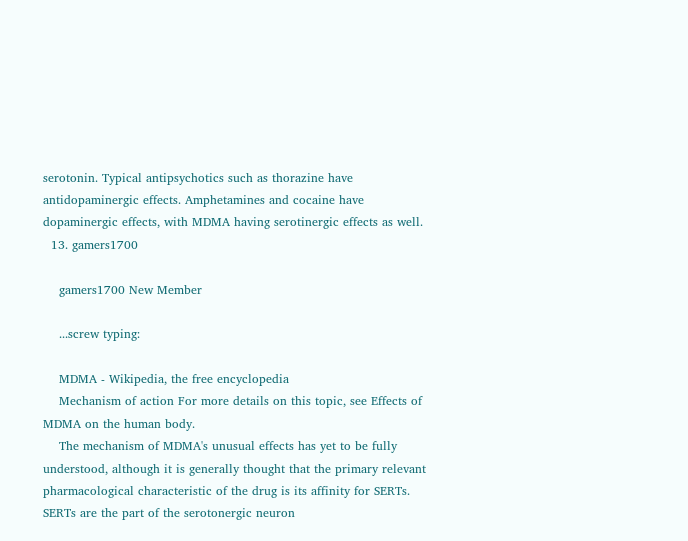serotonin. Typical antipsychotics such as thorazine have antidopaminergic effects. Amphetamines and cocaine have dopaminergic effects, with MDMA having serotinergic effects as well.
  13. gamers1700

    gamers1700 New Member

    ...screw typing:

    MDMA - Wikipedia, the free encyclopedia
    Mechanism of action For more details on this topic, see Effects of MDMA on the human body.
    The mechanism of MDMA's unusual effects has yet to be fully understood, although it is generally thought that the primary relevant pharmacological characteristic of the drug is its affinity for SERTs. SERTs are the part of the serotonergic neuron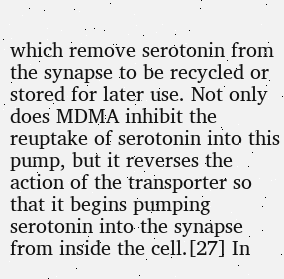which remove serotonin from the synapse to be recycled or stored for later use. Not only does MDMA inhibit the reuptake of serotonin into this pump, but it reverses the action of the transporter so that it begins pumping serotonin into the synapse from inside the cell.[27] In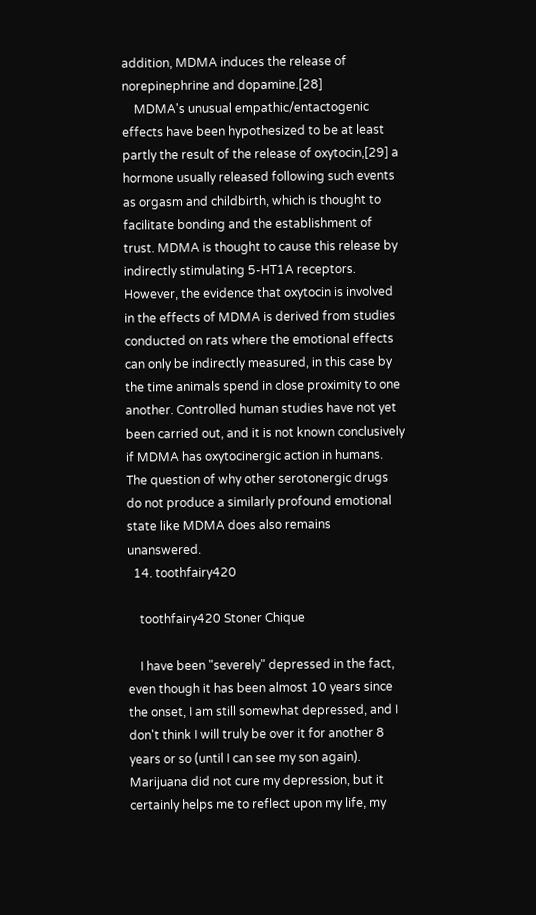addition, MDMA induces the release of norepinephrine and dopamine.[28]
    MDMA's unusual empathic/entactogenic effects have been hypothesized to be at least partly the result of the release of oxytocin,[29] a hormone usually released following such events as orgasm and childbirth, which is thought to facilitate bonding and the establishment of trust. MDMA is thought to cause this release by indirectly stimulating 5-HT1A receptors. However, the evidence that oxytocin is involved in the effects of MDMA is derived from studies conducted on rats where the emotional effects can only be indirectly measured, in this case by the time animals spend in close proximity to one another. Controlled human studies have not yet been carried out, and it is not known conclusively if MDMA has oxytocinergic action in humans. The question of why other serotonergic drugs do not produce a similarly profound emotional state like MDMA does also remains unanswered.
  14. toothfairy420

    toothfairy420 Stoner Chique

    I have been "severely" depressed in the fact, even though it has been almost 10 years since the onset, I am still somewhat depressed, and I don't think I will truly be over it for another 8 years or so (until I can see my son again). Marijuana did not cure my depression, but it certainly helps me to reflect upon my life, my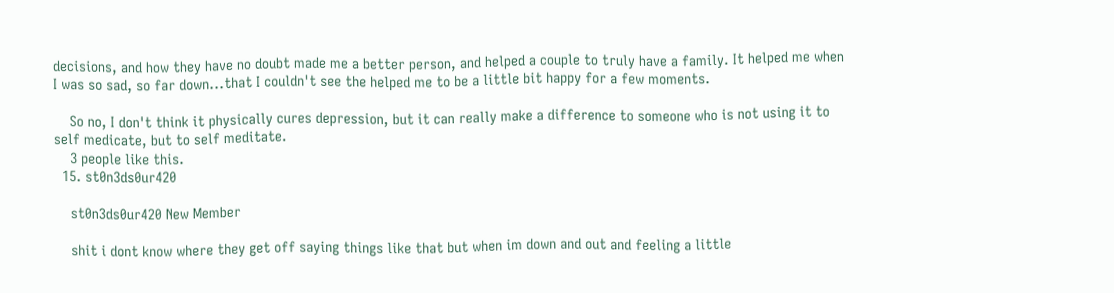decisions, and how they have no doubt made me a better person, and helped a couple to truly have a family. It helped me when I was so sad, so far down...that I couldn't see the helped me to be a little bit happy for a few moments.

    So no, I don't think it physically cures depression, but it can really make a difference to someone who is not using it to self medicate, but to self meditate.
    3 people like this.
  15. st0n3ds0ur420

    st0n3ds0ur420 New Member

    shit i dont know where they get off saying things like that but when im down and out and feeling a little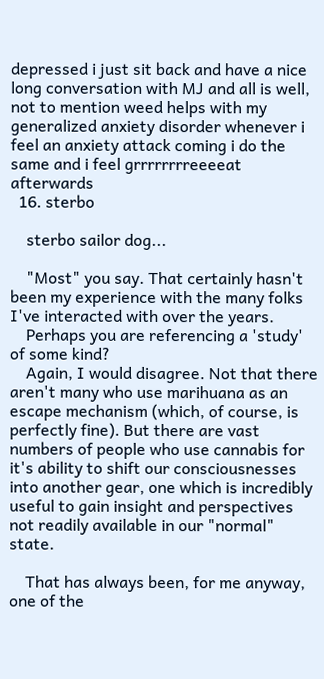depressed i just sit back and have a nice long conversation with MJ and all is well, not to mention weed helps with my generalized anxiety disorder whenever i feel an anxiety attack coming i do the same and i feel grrrrrrrreeeeat afterwards
  16. sterbo

    sterbo sailor dog...

    "Most" you say. That certainly hasn't been my experience with the many folks I've interacted with over the years.
    Perhaps you are referencing a 'study' of some kind?
    Again, I would disagree. Not that there aren't many who use marihuana as an escape mechanism (which, of course, is perfectly fine). But there are vast numbers of people who use cannabis for it's ability to shift our consciousnesses into another gear, one which is incredibly useful to gain insight and perspectives not readily available in our "normal" state.

    That has always been, for me anyway, one of the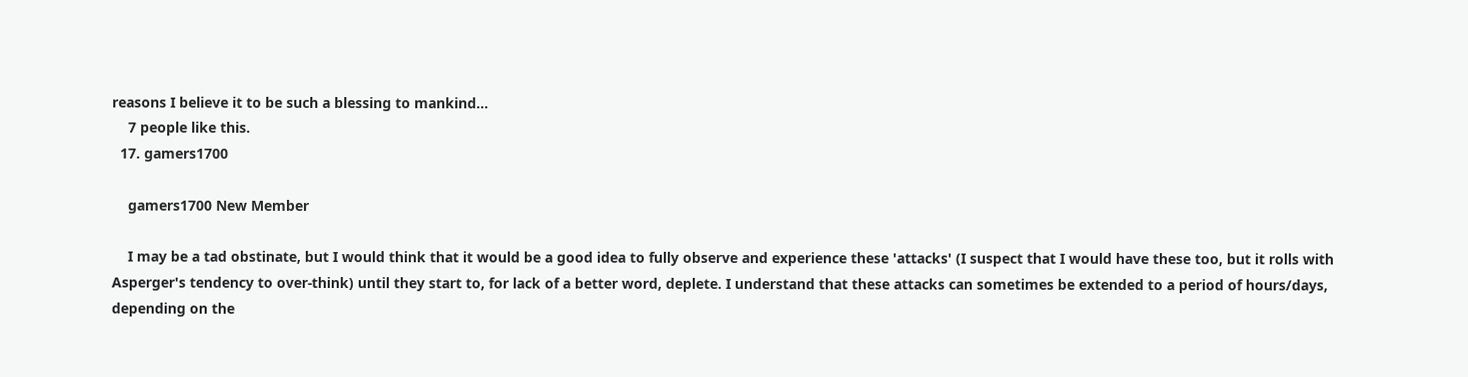reasons I believe it to be such a blessing to mankind...
    7 people like this.
  17. gamers1700

    gamers1700 New Member

    I may be a tad obstinate, but I would think that it would be a good idea to fully observe and experience these 'attacks' (I suspect that I would have these too, but it rolls with Asperger's tendency to over-think) until they start to, for lack of a better word, deplete. I understand that these attacks can sometimes be extended to a period of hours/days, depending on the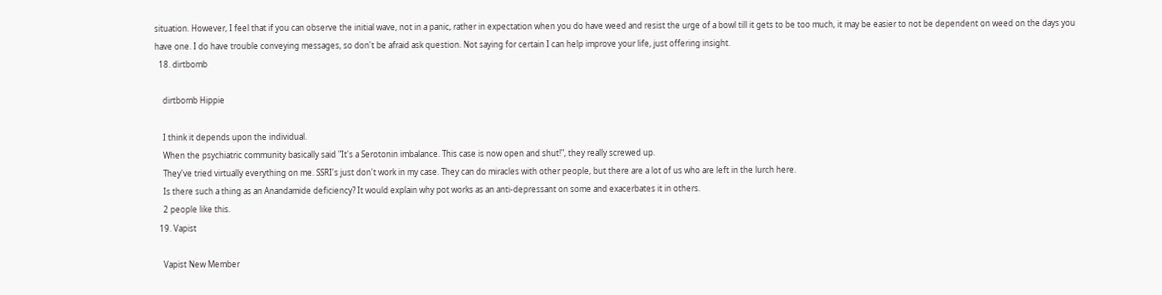situation. However, I feel that if you can observe the initial wave, not in a panic, rather in expectation when you do have weed and resist the urge of a bowl till it gets to be too much, it may be easier to not be dependent on weed on the days you have one. I do have trouble conveying messages, so don't be afraid ask question. Not saying for certain I can help improve your life, just offering insight.
  18. dirtbomb

    dirtbomb Hippie

    I think it depends upon the individual.
    When the psychiatric community basically said "It's a Serotonin imbalance. This case is now open and shut!", they really screwed up.
    They've tried virtually everything on me. SSRI's just don't work in my case. They can do miracles with other people, but there are a lot of us who are left in the lurch here.
    Is there such a thing as an Anandamide deficiency? It would explain why pot works as an anti-depressant on some and exacerbates it in others.
    2 people like this.
  19. Vapist

    Vapist New Member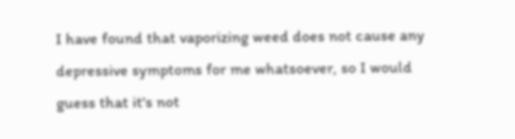I have found that vaporizing weed does not cause any depressive symptoms for me whatsoever, so I would guess that it's not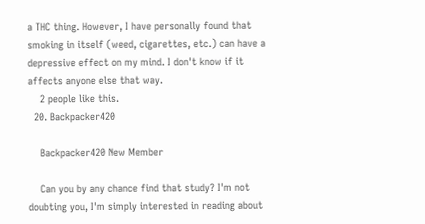a THC thing. However, I have personally found that smoking in itself (weed, cigarettes, etc.) can have a depressive effect on my mind. I don't know if it affects anyone else that way.
    2 people like this.
  20. Backpacker420

    Backpacker420 New Member

    Can you by any chance find that study? I'm not doubting you, I'm simply interested in reading about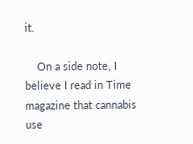it.

    On a side note, I believe I read in Time magazine that cannabis use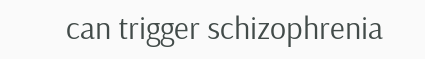can trigger schizophrenia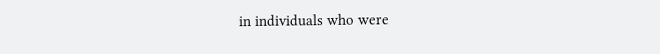in individuals who were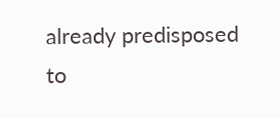already predisposed to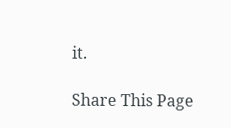it.

Share This Page